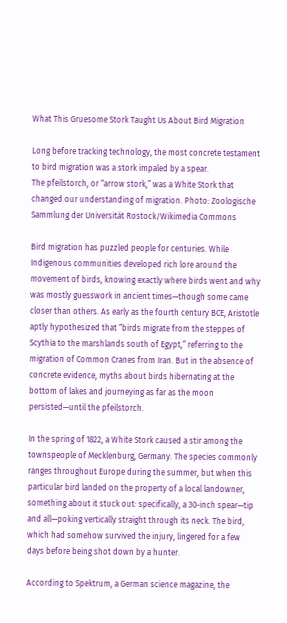What This Gruesome Stork Taught Us About Bird Migration

Long before tracking technology, the most concrete testament to bird migration was a stork impaled by a spear.
The pfeilstorch, or “arrow stork,” was a White Stork that changed our understanding of migration. Photo: Zoologische Sammlung der Universität Rostock/Wikimedia Commons

Bird migration has puzzled people for centuries. While Indigenous communities developed rich lore around the movement of birds, knowing exactly where birds went and why was mostly guesswork in ancient times—though some came closer than others. As early as the fourth century BCE, Aristotle aptly hypothesized that “birds migrate from the steppes of Scythia to the marshlands south of Egypt,” referring to the migration of Common Cranes from Iran. But in the absence of concrete evidence, myths about birds hibernating at the bottom of lakes and journeying as far as the moon persisted—until the pfeilstorch.

In the spring of 1822, a White Stork caused a stir among the townspeople of Mecklenburg, Germany. The species commonly ranges throughout Europe during the summer, but when this particular bird landed on the property of a local landowner, something about it stuck out: specifically, a 30-inch spear—tip and all—poking vertically straight through its neck. The bird, which had somehow survived the injury, lingered for a few days before being shot down by a hunter.

According to Spektrum, a German science magazine, the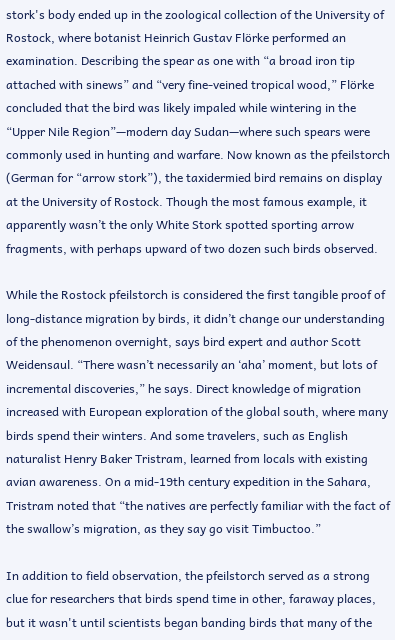stork's body ended up in the zoological collection of the University of Rostock, where botanist Heinrich Gustav Flörke performed an examination. Describing the spear as one with “a broad iron tip attached with sinews” and “very fine-veined tropical wood,” Flörke concluded that the bird was likely impaled while wintering in the “Upper Nile Region”—modern day Sudan—where such spears were commonly used in hunting and warfare. Now known as the pfeilstorch (German for “arrow stork”), the taxidermied bird remains on display at the University of Rostock. Though the most famous example, it apparently wasn’t the only White Stork spotted sporting arrow fragments, with perhaps upward of two dozen such birds observed.

While the Rostock pfeilstorch is considered the first tangible proof of long-distance migration by birds, it didn’t change our understanding of the phenomenon overnight, says bird expert and author Scott Weidensaul. “There wasn’t necessarily an ‘aha’ moment, but lots of incremental discoveries,” he says. Direct knowledge of migration increased with European exploration of the global south, where many birds spend their winters. And some travelers, such as English naturalist Henry Baker Tristram, learned from locals with existing avian awareness. On a mid-19th century expedition in the Sahara, Tristram noted that “the natives are perfectly familiar with the fact of the swallow’s migration, as they say go visit Timbuctoo.”

In addition to field observation, the pfeilstorch served as a strong clue for researchers that birds spend time in other, faraway places, but it wasn't until scientists began banding birds that many of the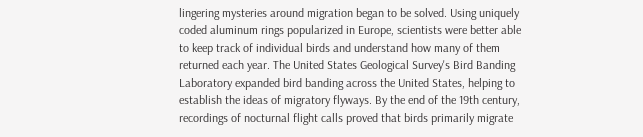lingering mysteries around migration began to be solved. Using uniquely coded aluminum rings popularized in Europe, scientists were better able to keep track of individual birds and understand how many of them returned each year. The United States Geological Survey's Bird Banding Laboratory expanded bird banding across the United States, helping to establish the ideas of migratory flyways. By the end of the 19th century, recordings of nocturnal flight calls proved that birds primarily migrate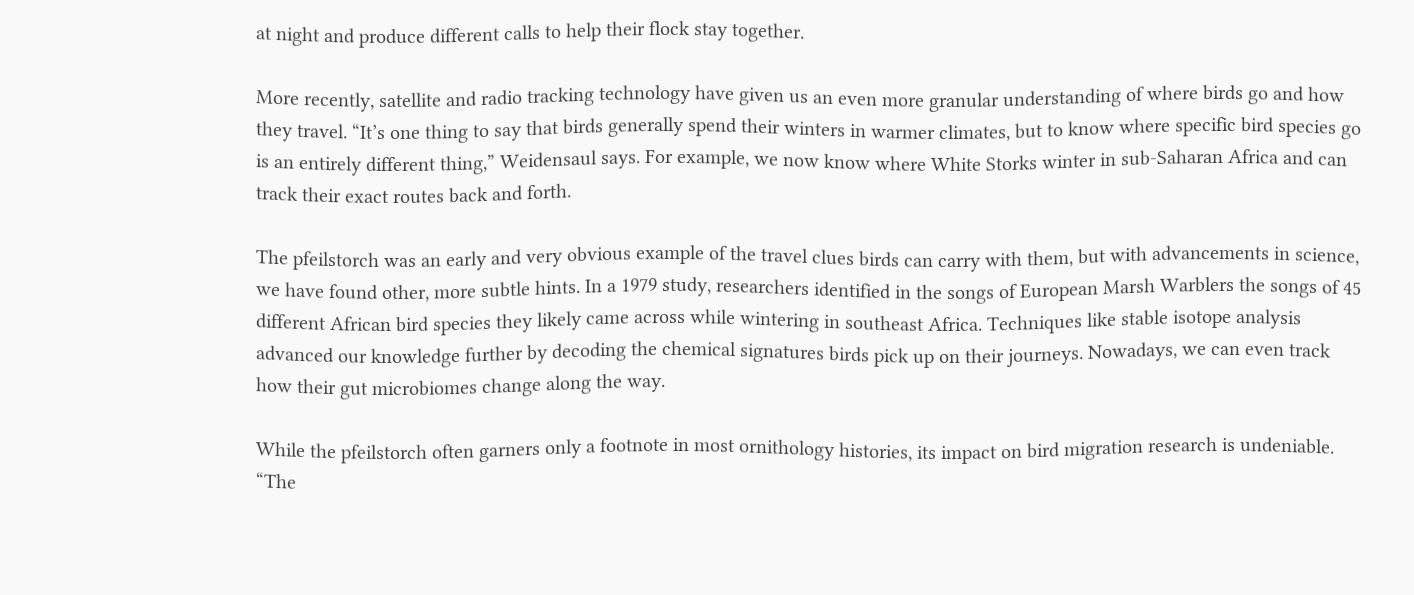at night and produce different calls to help their flock stay together.

More recently, satellite and radio tracking technology have given us an even more granular understanding of where birds go and how they travel. “It’s one thing to say that birds generally spend their winters in warmer climates, but to know where specific bird species go is an entirely different thing,” Weidensaul says. For example, we now know where White Storks winter in sub-Saharan Africa and can track their exact routes back and forth.

The pfeilstorch was an early and very obvious example of the travel clues birds can carry with them, but with advancements in science, we have found other, more subtle hints. In a 1979 study, researchers identified in the songs of European Marsh Warblers the songs of 45 different African bird species they likely came across while wintering in southeast Africa. Techniques like stable isotope analysis advanced our knowledge further by decoding the chemical signatures birds pick up on their journeys. Nowadays, we can even track how their gut microbiomes change along the way.

While the pfeilstorch often garners only a footnote in most ornithology histories, its impact on bird migration research is undeniable. “The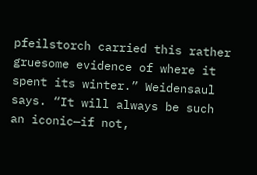pfeilstorch carried this rather gruesome evidence of where it spent its winter.” Weidensaul says. “It will always be such an iconic—if not,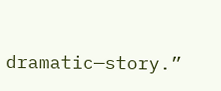dramatic—story.”